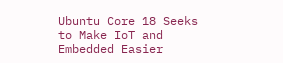Ubuntu Core 18 Seeks to Make IoT and Embedded Easier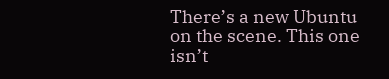There’s a new Ubuntu on the scene. This one isn’t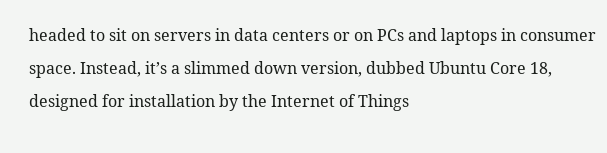headed to sit on servers in data centers or on PCs and laptops in consumer space. Instead, it’s a slimmed down version, dubbed Ubuntu Core 18, designed for installation by the Internet of Things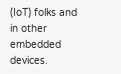(IoT) folks and in other embedded devices.